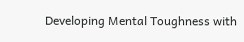Developing Mental Toughness with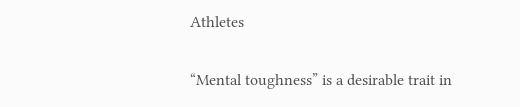Athletes

“Mental toughness” is a desirable trait in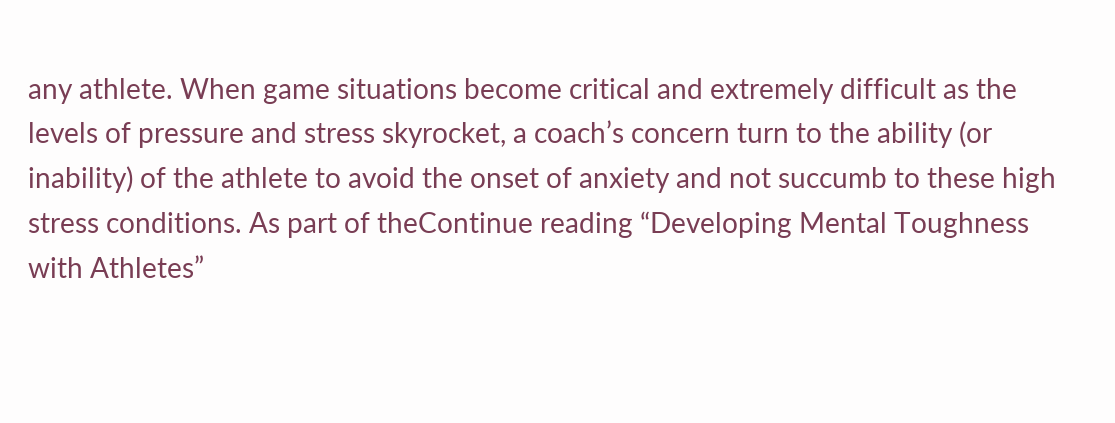any athlete. When game situations become critical and extremely difficult as the levels of pressure and stress skyrocket, a coach’s concern turn to the ability (or inability) of the athlete to avoid the onset of anxiety and not succumb to these high stress conditions. As part of theContinue reading “Developing Mental Toughness with Athletes”